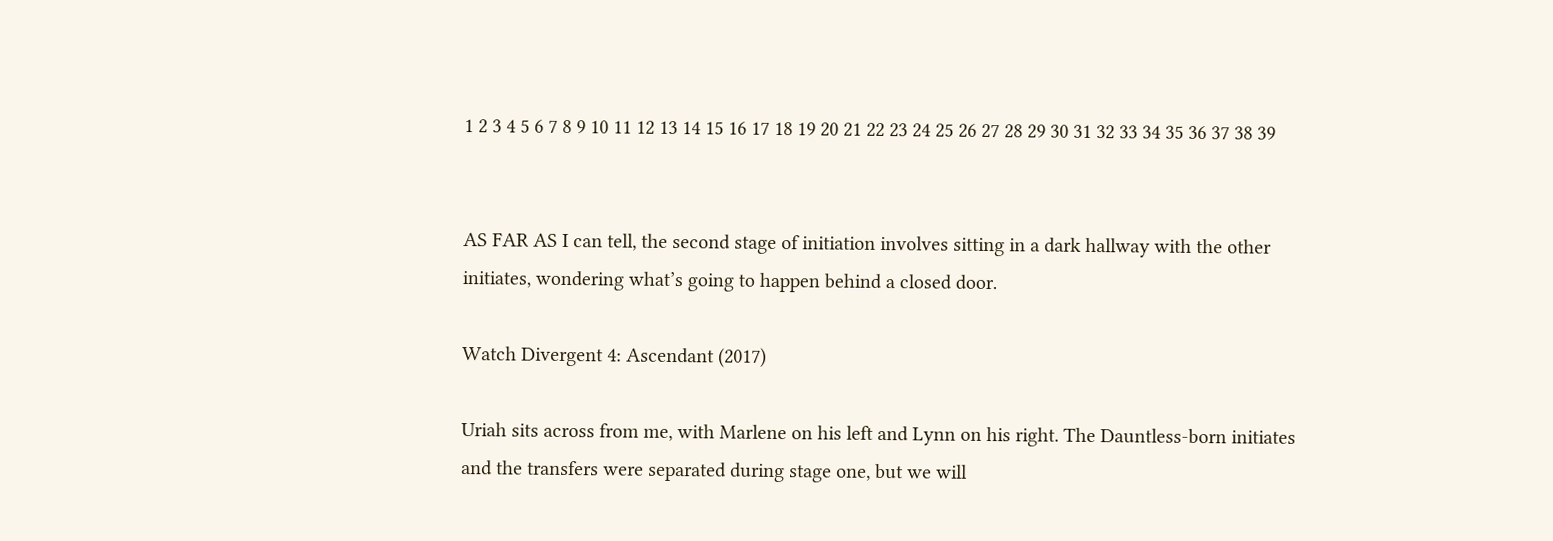1 2 3 4 5 6 7 8 9 10 11 12 13 14 15 16 17 18 19 20 21 22 23 24 25 26 27 28 29 30 31 32 33 34 35 36 37 38 39


AS FAR AS I can tell, the second stage of initiation involves sitting in a dark hallway with the other initiates, wondering what’s going to happen behind a closed door.

Watch Divergent 4: Ascendant (2017)

Uriah sits across from me, with Marlene on his left and Lynn on his right. The Dauntless-born initiates and the transfers were separated during stage one, but we will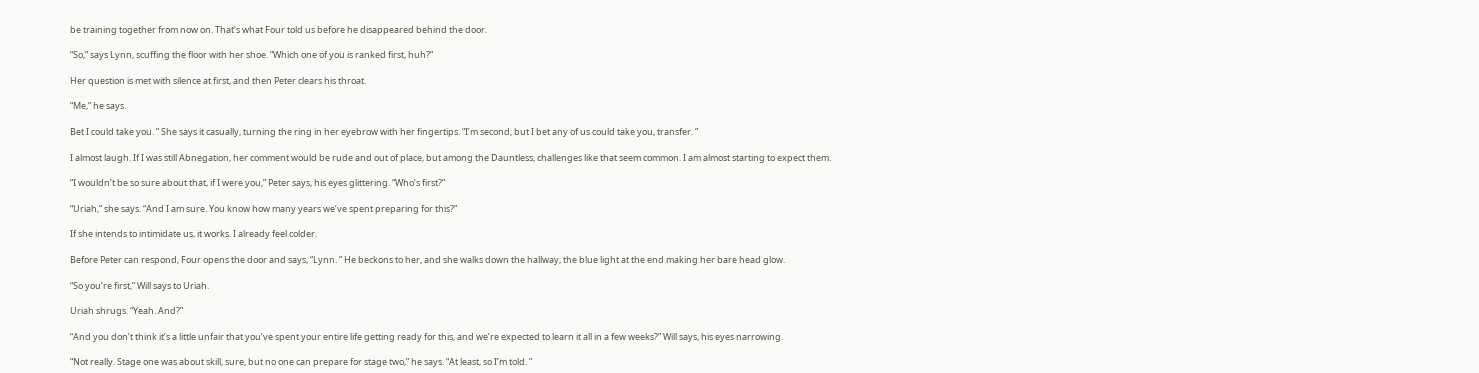be training together from now on. That’s what Four told us before he disappeared behind the door.

“So,” says Lynn, scuffing the floor with her shoe. “Which one of you is ranked first, huh?”

Her question is met with silence at first, and then Peter clears his throat.

“Me,” he says.

Bet I could take you. ” She says it casually, turning the ring in her eyebrow with her fingertips. “I’m second, but I bet any of us could take you, transfer. ”

I almost laugh. If I was still Abnegation, her comment would be rude and out of place, but among the Dauntless, challenges like that seem common. I am almost starting to expect them.

“I wouldn’t be so sure about that, if I were you,” Peter says, his eyes glittering. “Who’s first?”

“Uriah,” she says. “And I am sure. You know how many years we’ve spent preparing for this?”

If she intends to intimidate us, it works. I already feel colder.

Before Peter can respond, Four opens the door and says, “Lynn. ” He beckons to her, and she walks down the hallway, the blue light at the end making her bare head glow.

“So you’re first,” Will says to Uriah.

Uriah shrugs. “Yeah. And?”

“And you don’t think it’s a little unfair that you’ve spent your entire life getting ready for this, and we’re expected to learn it all in a few weeks?” Will says, his eyes narrowing.

“Not really. Stage one was about skill, sure, but no one can prepare for stage two,” he says. “At least, so I’m told. ”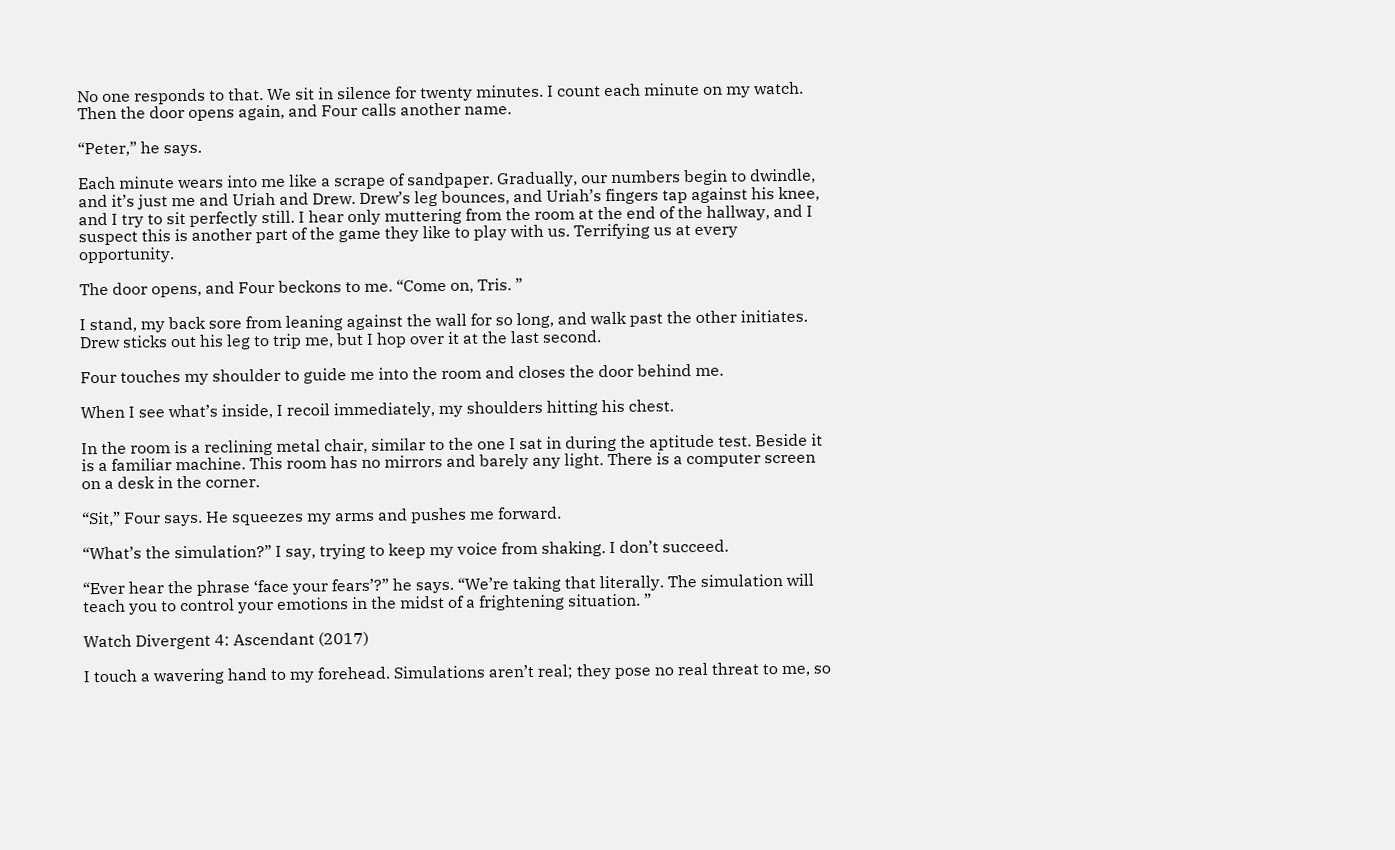No one responds to that. We sit in silence for twenty minutes. I count each minute on my watch. Then the door opens again, and Four calls another name.

“Peter,” he says.

Each minute wears into me like a scrape of sandpaper. Gradually, our numbers begin to dwindle, and it’s just me and Uriah and Drew. Drew’s leg bounces, and Uriah’s fingers tap against his knee, and I try to sit perfectly still. I hear only muttering from the room at the end of the hallway, and I suspect this is another part of the game they like to play with us. Terrifying us at every opportunity.

The door opens, and Four beckons to me. “Come on, Tris. ”

I stand, my back sore from leaning against the wall for so long, and walk past the other initiates. Drew sticks out his leg to trip me, but I hop over it at the last second.

Four touches my shoulder to guide me into the room and closes the door behind me.

When I see what’s inside, I recoil immediately, my shoulders hitting his chest.

In the room is a reclining metal chair, similar to the one I sat in during the aptitude test. Beside it is a familiar machine. This room has no mirrors and barely any light. There is a computer screen on a desk in the corner.

“Sit,” Four says. He squeezes my arms and pushes me forward.

“What’s the simulation?” I say, trying to keep my voice from shaking. I don’t succeed.

“Ever hear the phrase ‘face your fears’?” he says. “We’re taking that literally. The simulation will teach you to control your emotions in the midst of a frightening situation. ”

Watch Divergent 4: Ascendant (2017)

I touch a wavering hand to my forehead. Simulations aren’t real; they pose no real threat to me, so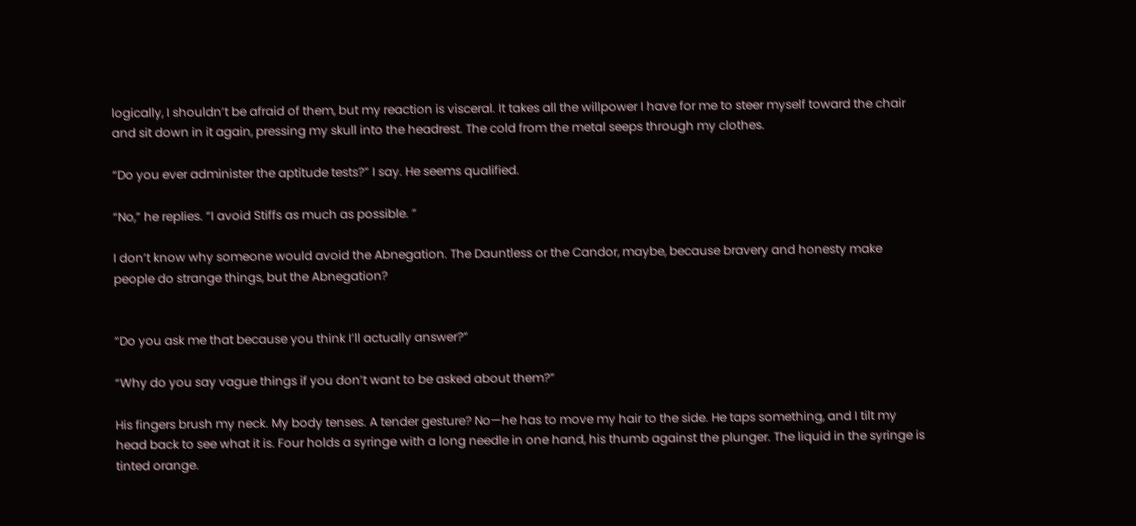logically, I shouldn’t be afraid of them, but my reaction is visceral. It takes all the willpower I have for me to steer myself toward the chair and sit down in it again, pressing my skull into the headrest. The cold from the metal seeps through my clothes.

“Do you ever administer the aptitude tests?” I say. He seems qualified.

“No,” he replies. “I avoid Stiffs as much as possible. ”

I don’t know why someone would avoid the Abnegation. The Dauntless or the Candor, maybe, because bravery and honesty make people do strange things, but the Abnegation?


“Do you ask me that because you think I’ll actually answer?”

“Why do you say vague things if you don’t want to be asked about them?”

His fingers brush my neck. My body tenses. A tender gesture? No—he has to move my hair to the side. He taps something, and I tilt my head back to see what it is. Four holds a syringe with a long needle in one hand, his thumb against the plunger. The liquid in the syringe is tinted orange.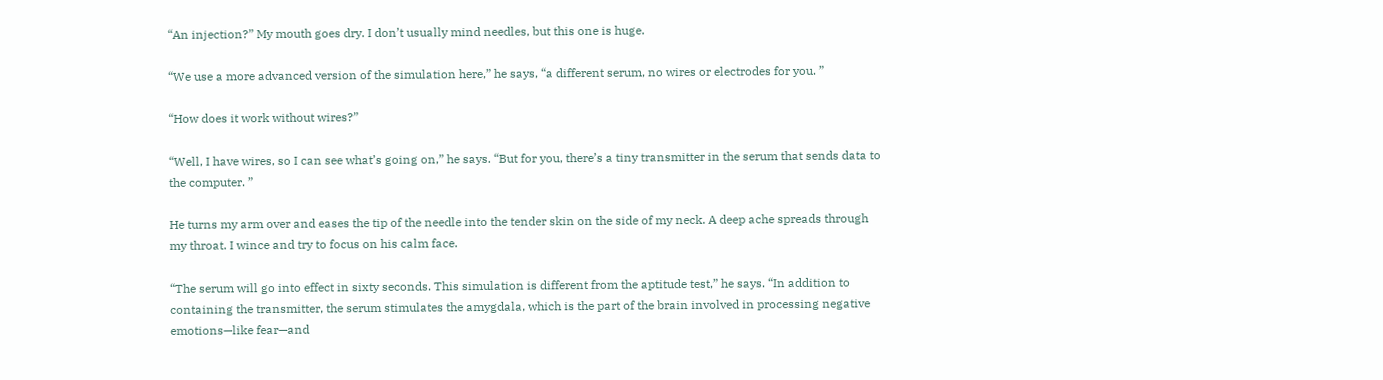“An injection?” My mouth goes dry. I don’t usually mind needles, but this one is huge.

“We use a more advanced version of the simulation here,” he says, “a different serum, no wires or electrodes for you. ”

“How does it work without wires?”

“Well, I have wires, so I can see what’s going on,” he says. “But for you, there’s a tiny transmitter in the serum that sends data to the computer. ”

He turns my arm over and eases the tip of the needle into the tender skin on the side of my neck. A deep ache spreads through my throat. I wince and try to focus on his calm face.

“The serum will go into effect in sixty seconds. This simulation is different from the aptitude test,” he says. “In addition to containing the transmitter, the serum stimulates the amygdala, which is the part of the brain involved in processing negative emotions—like fear—and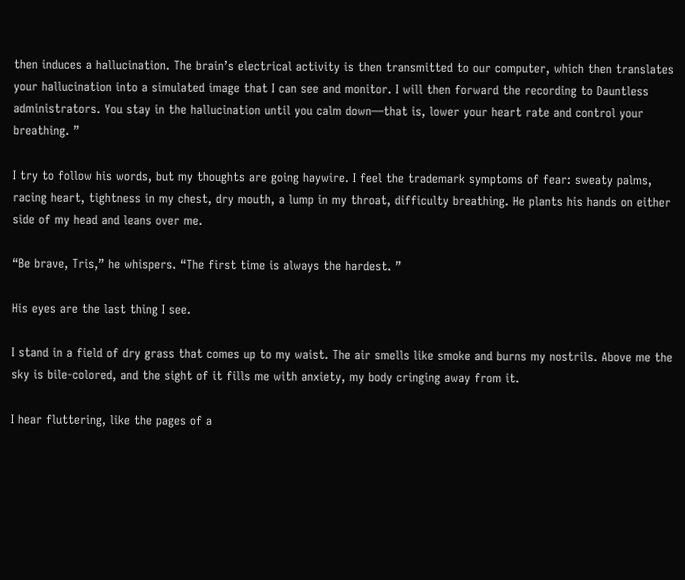then induces a hallucination. The brain’s electrical activity is then transmitted to our computer, which then translates your hallucination into a simulated image that I can see and monitor. I will then forward the recording to Dauntless administrators. You stay in the hallucination until you calm down—that is, lower your heart rate and control your breathing. ”

I try to follow his words, but my thoughts are going haywire. I feel the trademark symptoms of fear: sweaty palms, racing heart, tightness in my chest, dry mouth, a lump in my throat, difficulty breathing. He plants his hands on either side of my head and leans over me.

“Be brave, Tris,” he whispers. “The first time is always the hardest. ”

His eyes are the last thing I see.

I stand in a field of dry grass that comes up to my waist. The air smells like smoke and burns my nostrils. Above me the sky is bile-colored, and the sight of it fills me with anxiety, my body cringing away from it.

I hear fluttering, like the pages of a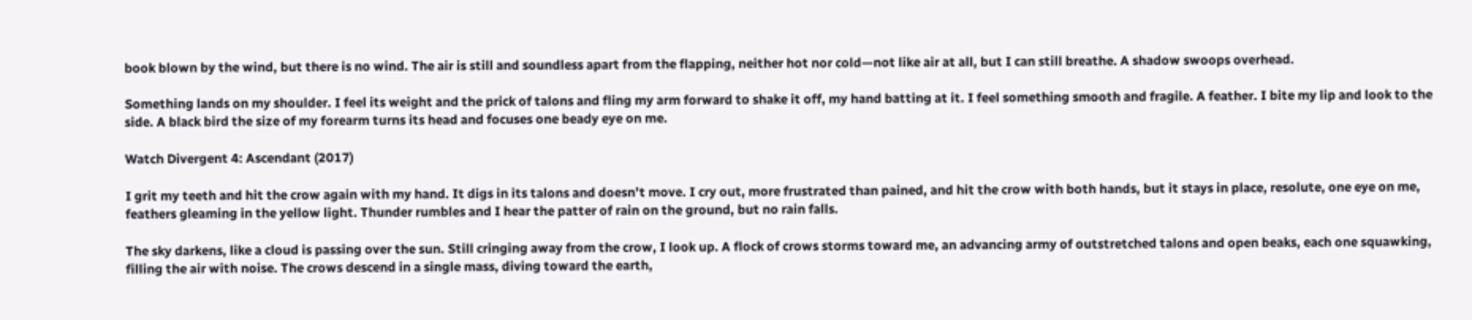book blown by the wind, but there is no wind. The air is still and soundless apart from the flapping, neither hot nor cold—not like air at all, but I can still breathe. A shadow swoops overhead.

Something lands on my shoulder. I feel its weight and the prick of talons and fling my arm forward to shake it off, my hand batting at it. I feel something smooth and fragile. A feather. I bite my lip and look to the side. A black bird the size of my forearm turns its head and focuses one beady eye on me.

Watch Divergent 4: Ascendant (2017)

I grit my teeth and hit the crow again with my hand. It digs in its talons and doesn’t move. I cry out, more frustrated than pained, and hit the crow with both hands, but it stays in place, resolute, one eye on me, feathers gleaming in the yellow light. Thunder rumbles and I hear the patter of rain on the ground, but no rain falls.

The sky darkens, like a cloud is passing over the sun. Still cringing away from the crow, I look up. A flock of crows storms toward me, an advancing army of outstretched talons and open beaks, each one squawking, filling the air with noise. The crows descend in a single mass, diving toward the earth,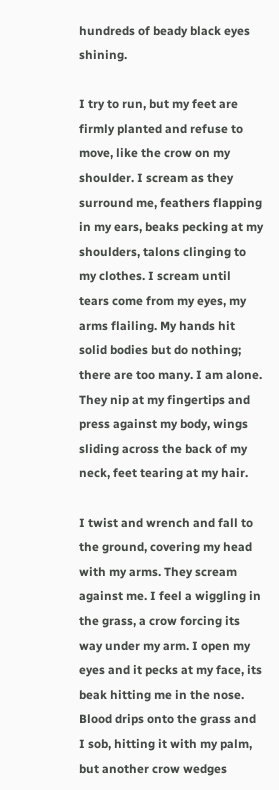hundreds of beady black eyes shining.

I try to run, but my feet are firmly planted and refuse to move, like the crow on my shoulder. I scream as they surround me, feathers flapping in my ears, beaks pecking at my shoulders, talons clinging to my clothes. I scream until tears come from my eyes, my arms flailing. My hands hit solid bodies but do nothing; there are too many. I am alone. They nip at my fingertips and press against my body, wings sliding across the back of my neck, feet tearing at my hair.

I twist and wrench and fall to the ground, covering my head with my arms. They scream against me. I feel a wiggling in the grass, a crow forcing its way under my arm. I open my eyes and it pecks at my face, its beak hitting me in the nose. Blood drips onto the grass and I sob, hitting it with my palm, but another crow wedges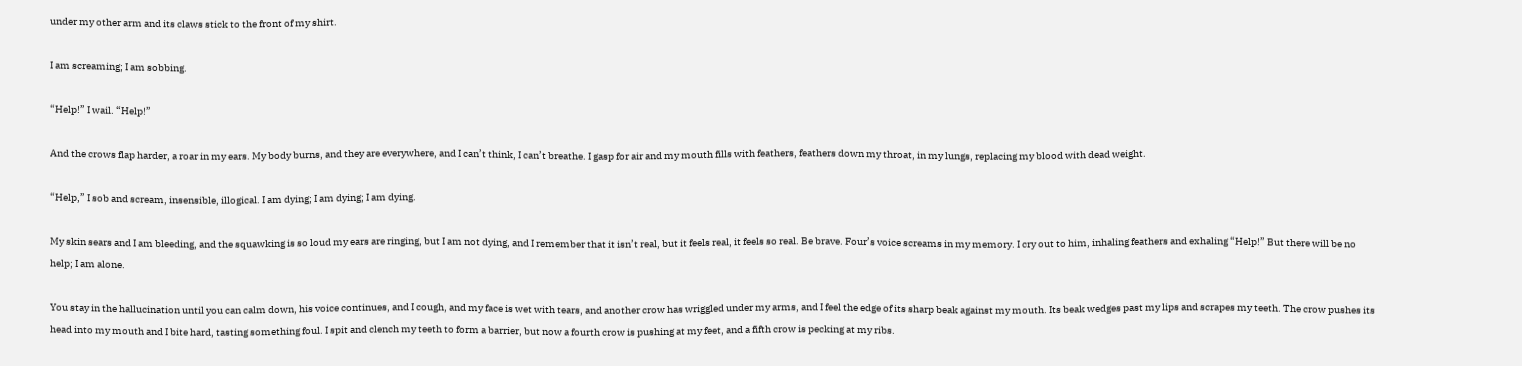under my other arm and its claws stick to the front of my shirt.

I am screaming; I am sobbing.

“Help!” I wail. “Help!”

And the crows flap harder, a roar in my ears. My body burns, and they are everywhere, and I can’t think, I can’t breathe. I gasp for air and my mouth fills with feathers, feathers down my throat, in my lungs, replacing my blood with dead weight.

“Help,” I sob and scream, insensible, illogical. I am dying; I am dying; I am dying.

My skin sears and I am bleeding, and the squawking is so loud my ears are ringing, but I am not dying, and I remember that it isn’t real, but it feels real, it feels so real. Be brave. Four’s voice screams in my memory. I cry out to him, inhaling feathers and exhaling “Help!” But there will be no help; I am alone.

You stay in the hallucination until you can calm down, his voice continues, and I cough, and my face is wet with tears, and another crow has wriggled under my arms, and I feel the edge of its sharp beak against my mouth. Its beak wedges past my lips and scrapes my teeth. The crow pushes its head into my mouth and I bite hard, tasting something foul. I spit and clench my teeth to form a barrier, but now a fourth crow is pushing at my feet, and a fifth crow is pecking at my ribs.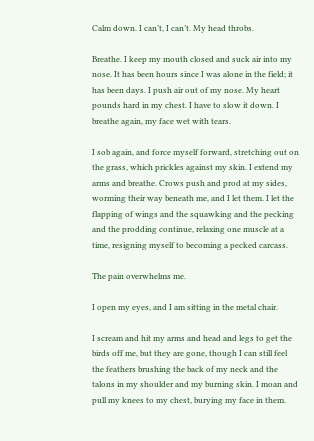Calm down. I can’t, I can’t. My head throbs.

Breathe. I keep my mouth closed and suck air into my nose. It has been hours since I was alone in the field; it has been days. I push air out of my nose. My heart pounds hard in my chest. I have to slow it down. I breathe again, my face wet with tears.

I sob again, and force myself forward, stretching out on the grass, which prickles against my skin. I extend my arms and breathe. Crows push and prod at my sides, worming their way beneath me, and I let them. I let the flapping of wings and the squawking and the pecking and the prodding continue, relaxing one muscle at a time, resigning myself to becoming a pecked carcass.

The pain overwhelms me.

I open my eyes, and I am sitting in the metal chair.

I scream and hit my arms and head and legs to get the birds off me, but they are gone, though I can still feel the feathers brushing the back of my neck and the talons in my shoulder and my burning skin. I moan and pull my knees to my chest, burying my face in them.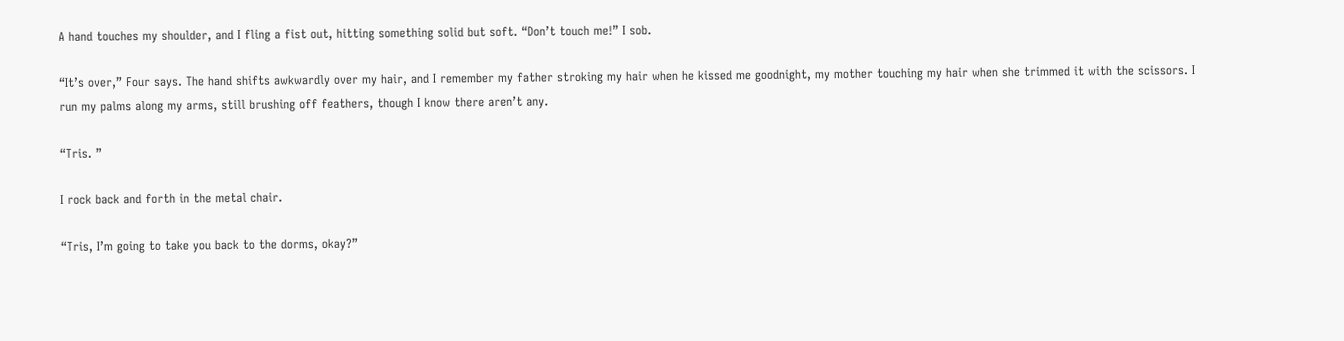A hand touches my shoulder, and I fling a fist out, hitting something solid but soft. “Don’t touch me!” I sob.

“It’s over,” Four says. The hand shifts awkwardly over my hair, and I remember my father stroking my hair when he kissed me goodnight, my mother touching my hair when she trimmed it with the scissors. I run my palms along my arms, still brushing off feathers, though I know there aren’t any.

“Tris. ”

I rock back and forth in the metal chair.

“Tris, I’m going to take you back to the dorms, okay?”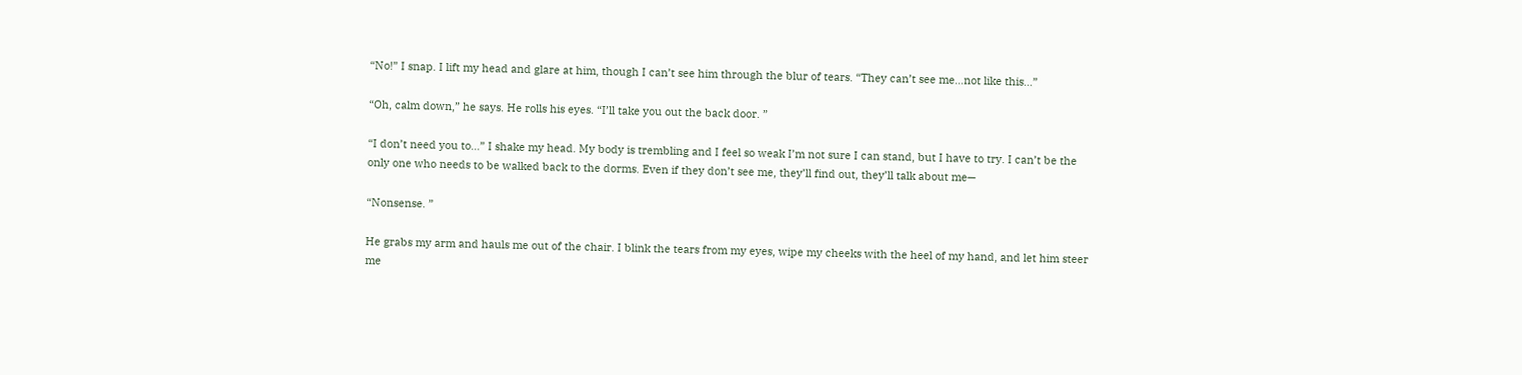“No!” I snap. I lift my head and glare at him, though I can’t see him through the blur of tears. “They can’t see me…not like this…”

“Oh, calm down,” he says. He rolls his eyes. “I’ll take you out the back door. ”

“I don’t need you to…” I shake my head. My body is trembling and I feel so weak I’m not sure I can stand, but I have to try. I can’t be the only one who needs to be walked back to the dorms. Even if they don’t see me, they’ll find out, they’ll talk about me—

“Nonsense. ”

He grabs my arm and hauls me out of the chair. I blink the tears from my eyes, wipe my cheeks with the heel of my hand, and let him steer me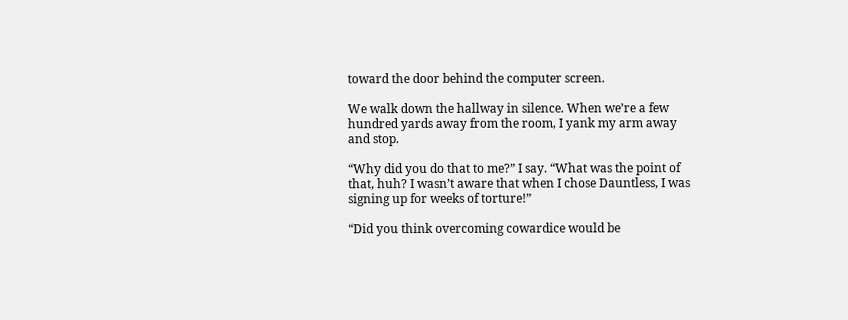toward the door behind the computer screen.

We walk down the hallway in silence. When we’re a few hundred yards away from the room, I yank my arm away and stop.

“Why did you do that to me?” I say. “What was the point of that, huh? I wasn’t aware that when I chose Dauntless, I was signing up for weeks of torture!”

“Did you think overcoming cowardice would be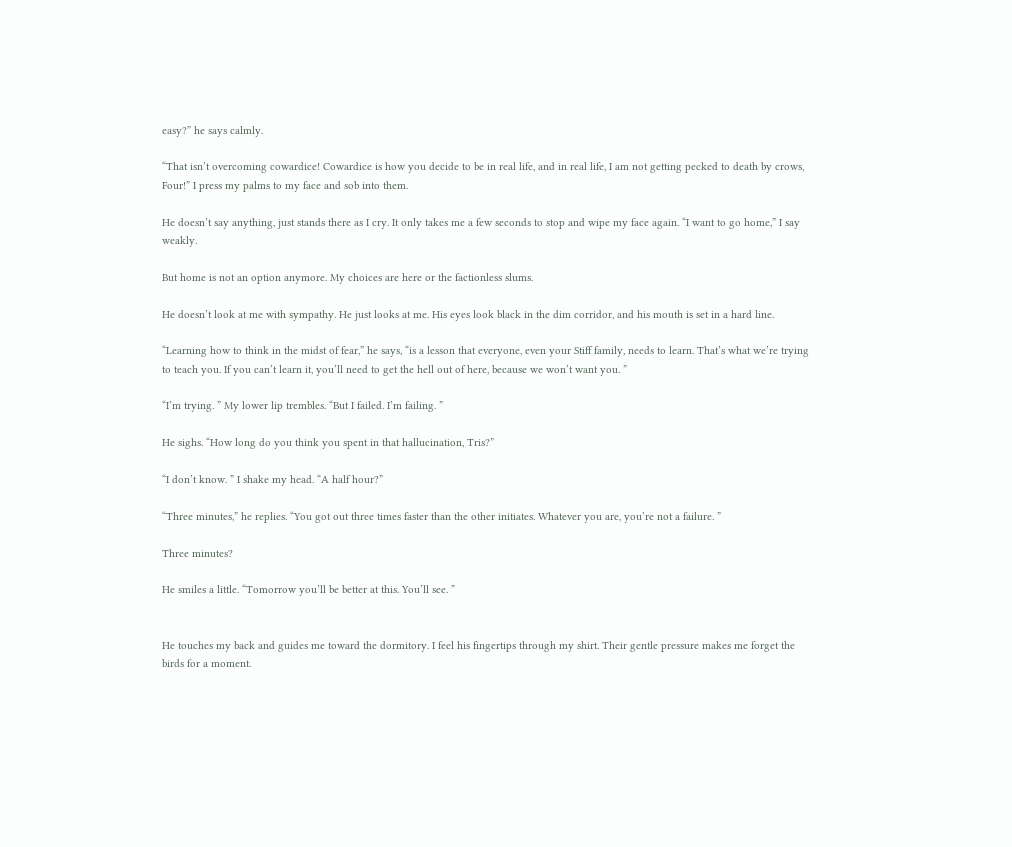easy?” he says calmly.

“That isn’t overcoming cowardice! Cowardice is how you decide to be in real life, and in real life, I am not getting pecked to death by crows, Four!” I press my palms to my face and sob into them.

He doesn’t say anything, just stands there as I cry. It only takes me a few seconds to stop and wipe my face again. “I want to go home,” I say weakly.

But home is not an option anymore. My choices are here or the factionless slums.

He doesn’t look at me with sympathy. He just looks at me. His eyes look black in the dim corridor, and his mouth is set in a hard line.

“Learning how to think in the midst of fear,” he says, “is a lesson that everyone, even your Stiff family, needs to learn. That’s what we’re trying to teach you. If you can’t learn it, you’ll need to get the hell out of here, because we won’t want you. ”

“I’m trying. ” My lower lip trembles. “But I failed. I’m failing. ”

He sighs. “How long do you think you spent in that hallucination, Tris?”

“I don’t know. ” I shake my head. “A half hour?”

“Three minutes,” he replies. “You got out three times faster than the other initiates. Whatever you are, you’re not a failure. ”

Three minutes?

He smiles a little. “Tomorrow you’ll be better at this. You’ll see. ”


He touches my back and guides me toward the dormitory. I feel his fingertips through my shirt. Their gentle pressure makes me forget the birds for a moment.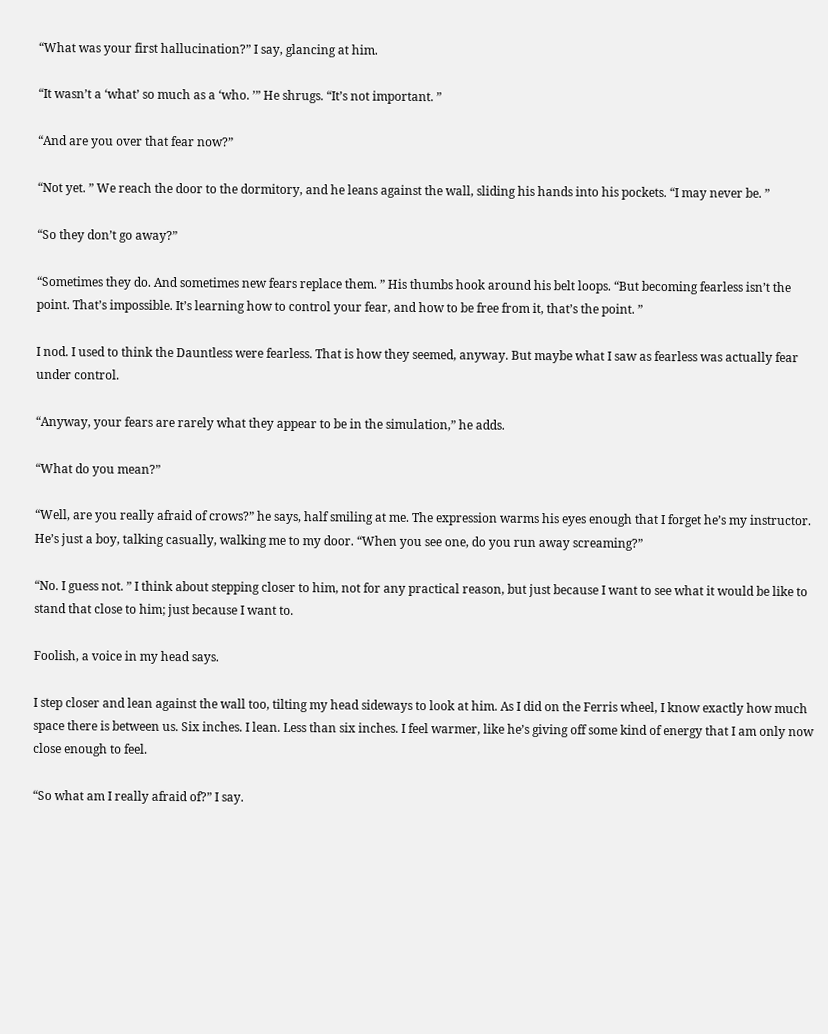“What was your first hallucination?” I say, glancing at him.

“It wasn’t a ‘what’ so much as a ‘who. ’” He shrugs. “It’s not important. ”

“And are you over that fear now?”

“Not yet. ” We reach the door to the dormitory, and he leans against the wall, sliding his hands into his pockets. “I may never be. ”

“So they don’t go away?”

“Sometimes they do. And sometimes new fears replace them. ” His thumbs hook around his belt loops. “But becoming fearless isn’t the point. That’s impossible. It’s learning how to control your fear, and how to be free from it, that’s the point. ”

I nod. I used to think the Dauntless were fearless. That is how they seemed, anyway. But maybe what I saw as fearless was actually fear under control.

“Anyway, your fears are rarely what they appear to be in the simulation,” he adds.

“What do you mean?”

“Well, are you really afraid of crows?” he says, half smiling at me. The expression warms his eyes enough that I forget he’s my instructor. He’s just a boy, talking casually, walking me to my door. “When you see one, do you run away screaming?”

“No. I guess not. ” I think about stepping closer to him, not for any practical reason, but just because I want to see what it would be like to stand that close to him; just because I want to.

Foolish, a voice in my head says.

I step closer and lean against the wall too, tilting my head sideways to look at him. As I did on the Ferris wheel, I know exactly how much space there is between us. Six inches. I lean. Less than six inches. I feel warmer, like he’s giving off some kind of energy that I am only now close enough to feel.

“So what am I really afraid of?” I say.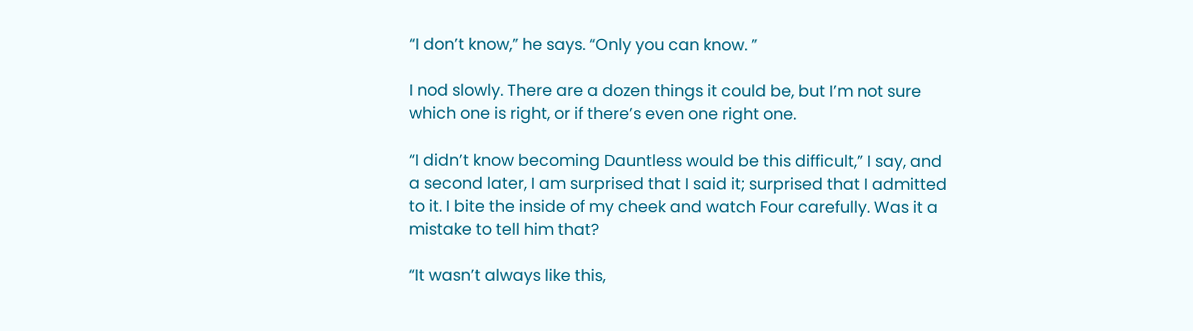“I don’t know,” he says. “Only you can know. ”

I nod slowly. There are a dozen things it could be, but I’m not sure which one is right, or if there’s even one right one.

“I didn’t know becoming Dauntless would be this difficult,” I say, and a second later, I am surprised that I said it; surprised that I admitted to it. I bite the inside of my cheek and watch Four carefully. Was it a mistake to tell him that?

“It wasn’t always like this,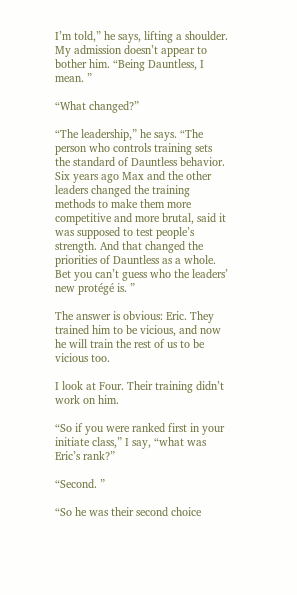I’m told,” he says, lifting a shoulder. My admission doesn’t appear to bother him. “Being Dauntless, I mean. ”

“What changed?”

“The leadership,” he says. “The person who controls training sets the standard of Dauntless behavior. Six years ago Max and the other leaders changed the training methods to make them more competitive and more brutal, said it was supposed to test people’s strength. And that changed the priorities of Dauntless as a whole. Bet you can’t guess who the leaders’ new protégé is. ”

The answer is obvious: Eric. They trained him to be vicious, and now he will train the rest of us to be vicious too.

I look at Four. Their training didn’t work on him.

“So if you were ranked first in your initiate class,” I say, “what was Eric’s rank?”

“Second. ”

“So he was their second choice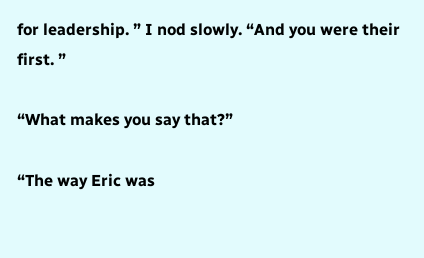for leadership. ” I nod slowly. “And you were their first. ”

“What makes you say that?”

“The way Eric was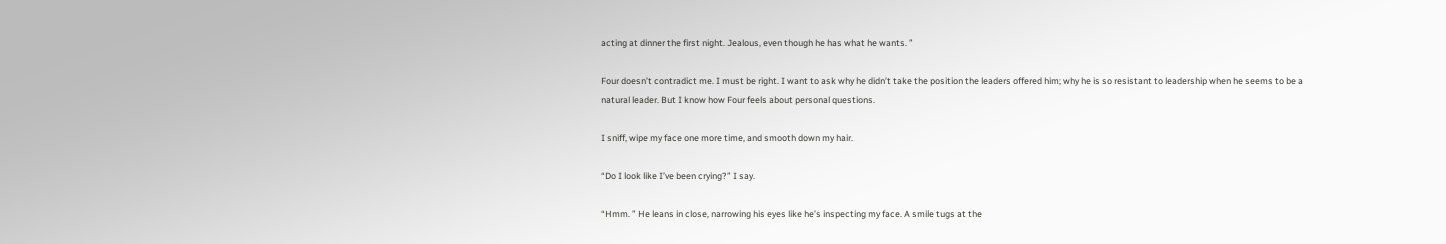acting at dinner the first night. Jealous, even though he has what he wants. ”

Four doesn’t contradict me. I must be right. I want to ask why he didn’t take the position the leaders offered him; why he is so resistant to leadership when he seems to be a natural leader. But I know how Four feels about personal questions.

I sniff, wipe my face one more time, and smooth down my hair.

“Do I look like I’ve been crying?” I say.

“Hmm. ” He leans in close, narrowing his eyes like he’s inspecting my face. A smile tugs at the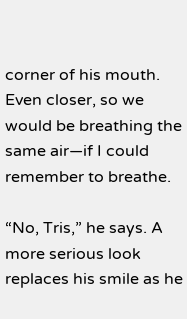corner of his mouth. Even closer, so we would be breathing the same air—if I could remember to breathe.

“No, Tris,” he says. A more serious look replaces his smile as he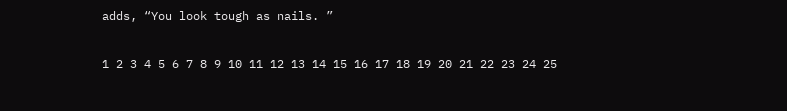adds, “You look tough as nails. ”

1 2 3 4 5 6 7 8 9 10 11 12 13 14 15 16 17 18 19 20 21 22 23 24 25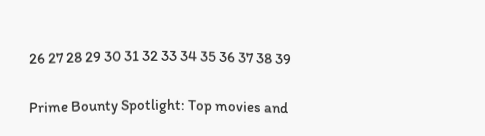26 27 28 29 30 31 32 33 34 35 36 37 38 39

Prime Bounty Spotlight: Top movies and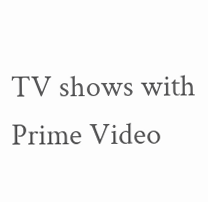TV shows with Prime Video